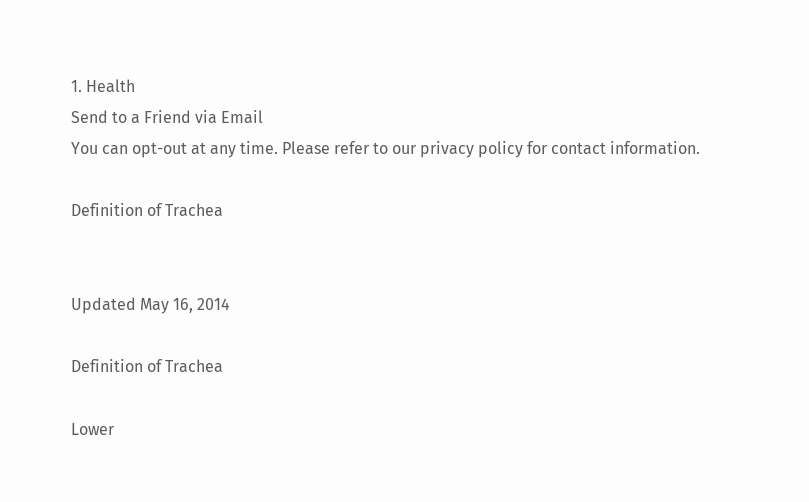1. Health
Send to a Friend via Email
You can opt-out at any time. Please refer to our privacy policy for contact information.

Definition of Trachea


Updated May 16, 2014

Definition of Trachea

Lower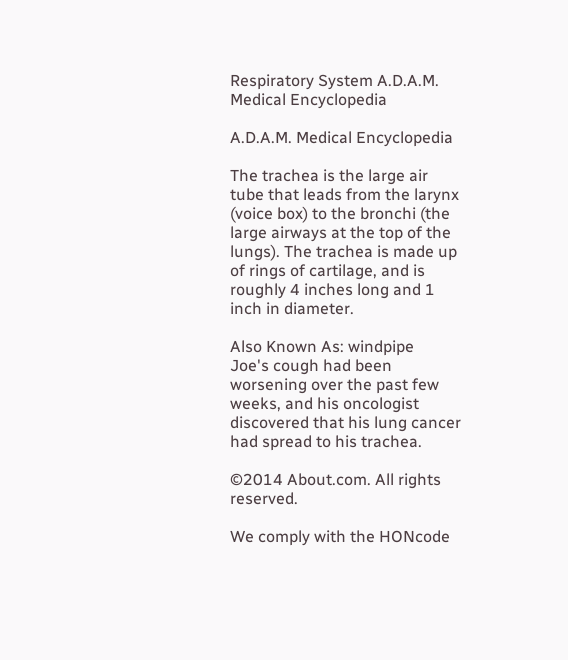Respiratory System A.D.A.M. Medical Encyclopedia

A.D.A.M. Medical Encyclopedia

The trachea is the large air tube that leads from the larynx (voice box) to the bronchi (the large airways at the top of the lungs). The trachea is made up of rings of cartilage, and is roughly 4 inches long and 1 inch in diameter.

Also Known As: windpipe
Joe's cough had been worsening over the past few weeks, and his oncologist discovered that his lung cancer had spread to his trachea.

©2014 About.com. All rights reserved.

We comply with the HONcode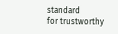standard
for trustworthy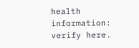health
information: verify here.